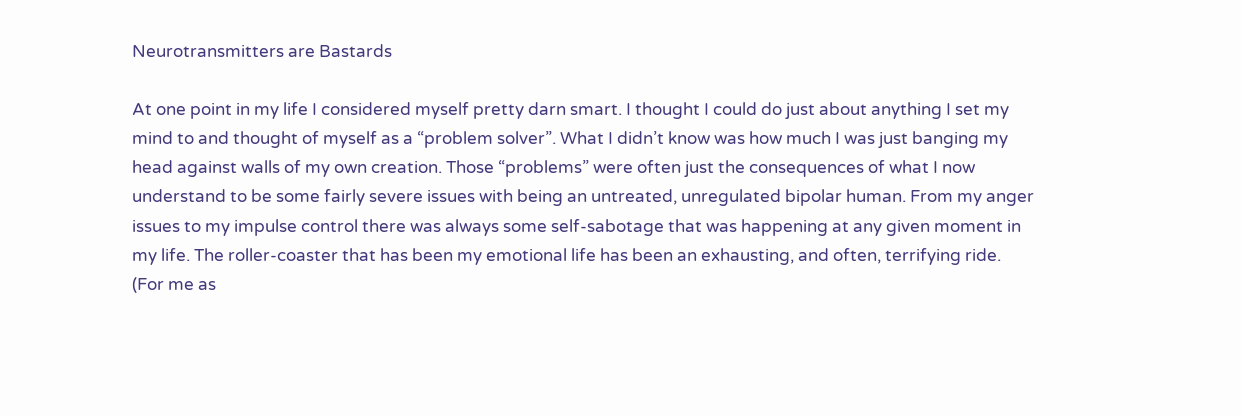Neurotransmitters are Bastards

At one point in my life I considered myself pretty darn smart. I thought I could do just about anything I set my mind to and thought of myself as a “problem solver”. What I didn’t know was how much I was just banging my head against walls of my own creation. Those “problems” were often just the consequences of what I now understand to be some fairly severe issues with being an untreated, unregulated bipolar human. From my anger issues to my impulse control there was always some self-sabotage that was happening at any given moment in my life. The roller-coaster that has been my emotional life has been an exhausting, and often, terrifying ride. (For me as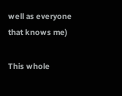well as everyone that knows me)

This whole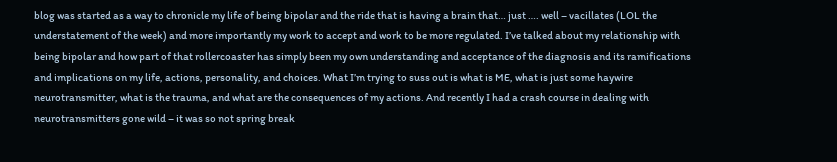blog was started as a way to chronicle my life of being bipolar and the ride that is having a brain that… just …. well – vacillates (LOL the understatement of the week) and more importantly my work to accept and work to be more regulated. I’ve talked about my relationship with being bipolar and how part of that rollercoaster has simply been my own understanding and acceptance of the diagnosis and its ramifications and implications on my life, actions, personality, and choices. What I’m trying to suss out is what is ME, what is just some haywire neurotransmitter, what is the trauma, and what are the consequences of my actions. And recently I had a crash course in dealing with neurotransmitters gone wild – it was so not spring break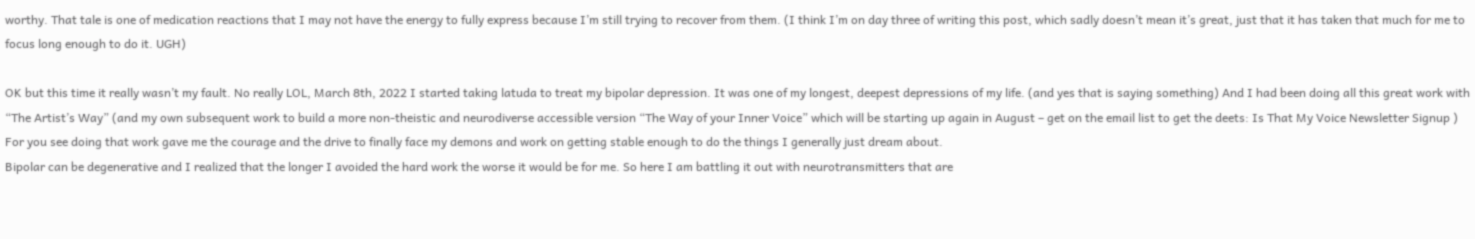worthy. That tale is one of medication reactions that I may not have the energy to fully express because I’m still trying to recover from them. (I think I’m on day three of writing this post, which sadly doesn’t mean it’s great, just that it has taken that much for me to focus long enough to do it. UGH)

OK but this time it really wasn’t my fault. No really LOL, March 8th, 2022 I started taking latuda to treat my bipolar depression. It was one of my longest, deepest depressions of my life. (and yes that is saying something) And I had been doing all this great work with “The Artist’s Way” (and my own subsequent work to build a more non-theistic and neurodiverse accessible version “The Way of your Inner Voice” which will be starting up again in August – get on the email list to get the deets: Is That My Voice Newsletter Signup ) For you see doing that work gave me the courage and the drive to finally face my demons and work on getting stable enough to do the things I generally just dream about.
Bipolar can be degenerative and I realized that the longer I avoided the hard work the worse it would be for me. So here I am battling it out with neurotransmitters that are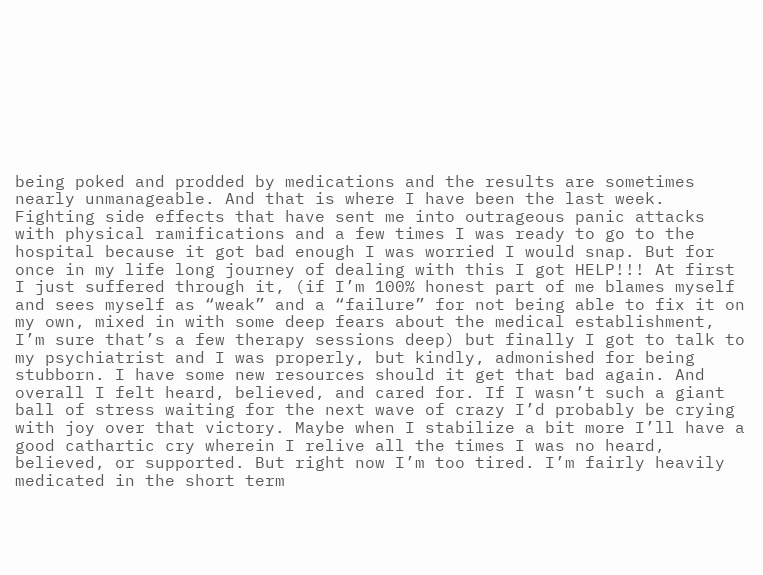being poked and prodded by medications and the results are sometimes nearly unmanageable. And that is where I have been the last week. Fighting side effects that have sent me into outrageous panic attacks with physical ramifications and a few times I was ready to go to the hospital because it got bad enough I was worried I would snap. But for once in my life long journey of dealing with this I got HELP!!! At first I just suffered through it, (if I’m 100% honest part of me blames myself and sees myself as “weak” and a “failure” for not being able to fix it on my own, mixed in with some deep fears about the medical establishment, I’m sure that’s a few therapy sessions deep) but finally I got to talk to my psychiatrist and I was properly, but kindly, admonished for being stubborn. I have some new resources should it get that bad again. And overall I felt heard, believed, and cared for. If I wasn’t such a giant ball of stress waiting for the next wave of crazy I’d probably be crying with joy over that victory. Maybe when I stabilize a bit more I’ll have a good cathartic cry wherein I relive all the times I was no heard, believed, or supported. But right now I’m too tired. I’m fairly heavily medicated in the short term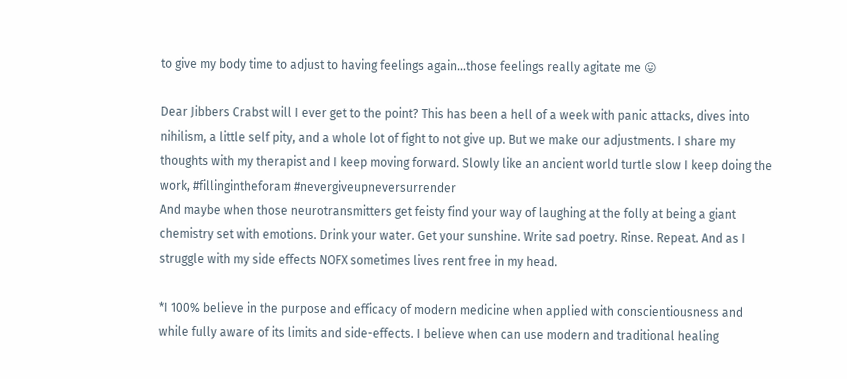to give my body time to adjust to having feelings again…those feelings really agitate me 😛

Dear Jibbers Crabst will I ever get to the point? This has been a hell of a week with panic attacks, dives into nihilism, a little self pity, and a whole lot of fight to not give up. But we make our adjustments. I share my thoughts with my therapist and I keep moving forward. Slowly like an ancient world turtle slow I keep doing the work, #fillingintheforam #nevergiveupneversurrender
And maybe when those neurotransmitters get feisty find your way of laughing at the folly at being a giant chemistry set with emotions. Drink your water. Get your sunshine. Write sad poetry. Rinse. Repeat. And as I struggle with my side effects NOFX sometimes lives rent free in my head.

*I 100% believe in the purpose and efficacy of modern medicine when applied with conscientiousness and while fully aware of its limits and side-effects. I believe when can use modern and traditional healing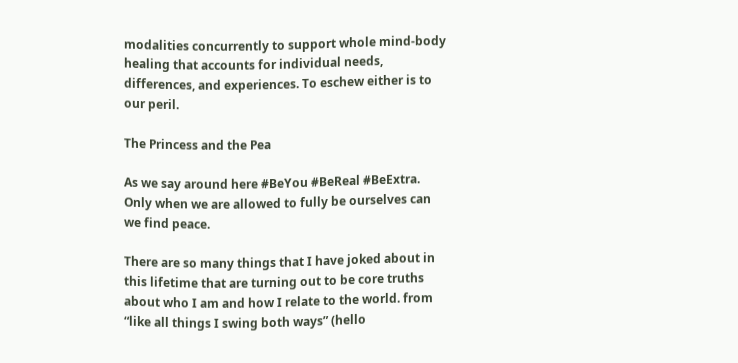modalities concurrently to support whole mind-body healing that accounts for individual needs, differences, and experiences. To eschew either is to our peril.

The Princess and the Pea

As we say around here #BeYou #BeReal #BeExtra. Only when we are allowed to fully be ourselves can we find peace.

There are so many things that I have joked about in this lifetime that are turning out to be core truths about who I am and how I relate to the world. from “like all things I swing both ways” (hello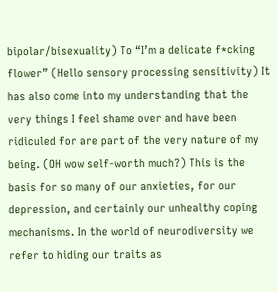bipolar/bisexuality) To “I’m a delicate f*cking flower” (Hello sensory processing sensitivity) It has also come into my understanding that the very things I feel shame over and have been ridiculed for are part of the very nature of my being. (OH wow self-worth much?) This is the basis for so many of our anxieties, for our depression, and certainly our unhealthy coping mechanisms. In the world of neurodiversity we refer to hiding our traits as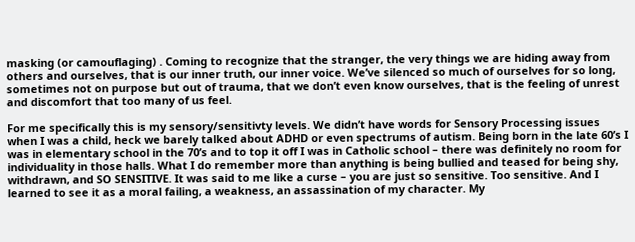masking (or camouflaging) . Coming to recognize that the stranger, the very things we are hiding away from others and ourselves, that is our inner truth, our inner voice. We’ve silenced so much of ourselves for so long, sometimes not on purpose but out of trauma, that we don’t even know ourselves, that is the feeling of unrest and discomfort that too many of us feel.

For me specifically this is my sensory/sensitivty levels. We didn’t have words for Sensory Processing issues when I was a child, heck we barely talked about ADHD or even spectrums of autism. Being born in the late 60’s I was in elementary school in the 70’s and to top it off I was in Catholic school – there was definitely no room for individuality in those halls. What I do remember more than anything is being bullied and teased for being shy, withdrawn, and SO SENSITIVE. It was said to me like a curse – you are just so sensitive. Too sensitive. And I learned to see it as a moral failing, a weakness, an assassination of my character. My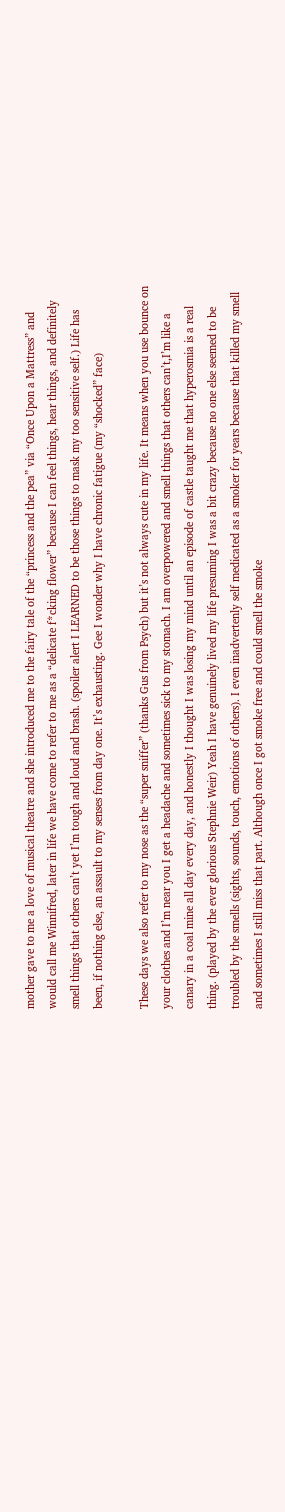mother gave to me a love of musical theatre and she introduced me to the fairy tale of the “princess and the pea” via “Once Upon a Mattress” and would call me Winnifred, later in life we have come to refer to me as a “delicate f*cking flower” because I can feel things, hear things, and definitely smell things that others can’t yet I’m tough and loud and brash. (spoiler alert I LEARNED to be those things to mask my too sensitive self.) Life has been, if nothing else, an assault to my senses from day one. It’s exhausting. Gee I wonder why I have chronic fatigue (my “shocked” face)

These days we also refer to my nose as the “super sniffer” (thanks Gus from Psych) but it’s not always cute in my life. It means when you use bounce on your clothes and I’m near you I get a headache and sometimes sick to my stomach. I am overpowered and smell things that others can’t,I’m like a canary in a coal mine all day every day, and honestly I thought I was losing my mind until an episode of castle taught me that hyperosmia is a real thing. (played by the ever glorious Stephnie Weir) Yeah I have genuinely lived my life presuming I was a bit crazy because no one else seemed to be troubled by the smells (sights, sounds, touch, emotions of others). I even inadvertenly self medicated as a smoker for years because that killed my smell and sometimes I still miss that part. Although once I got smoke free and could smell the smoke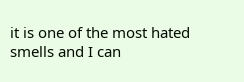it is one of the most hated smells and I can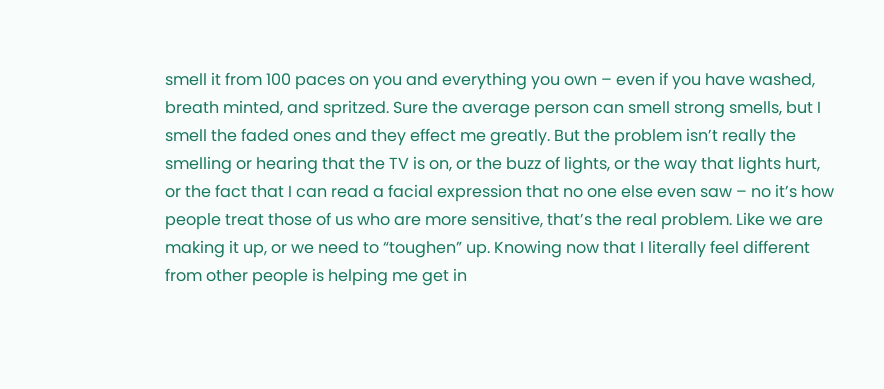smell it from 100 paces on you and everything you own – even if you have washed, breath minted, and spritzed. Sure the average person can smell strong smells, but I smell the faded ones and they effect me greatly. But the problem isn’t really the smelling or hearing that the TV is on, or the buzz of lights, or the way that lights hurt, or the fact that I can read a facial expression that no one else even saw – no it’s how people treat those of us who are more sensitive, that’s the real problem. Like we are making it up, or we need to “toughen” up. Knowing now that I literally feel different from other people is helping me get in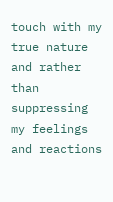touch with my true nature and rather than suppressing my feelings and reactions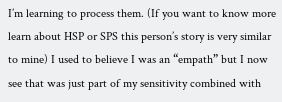I’m learning to process them. (If you want to know more learn about HSP or SPS this person’s story is very similar to mine) I used to believe I was an “empath” but I now see that was just part of my sensitivity combined with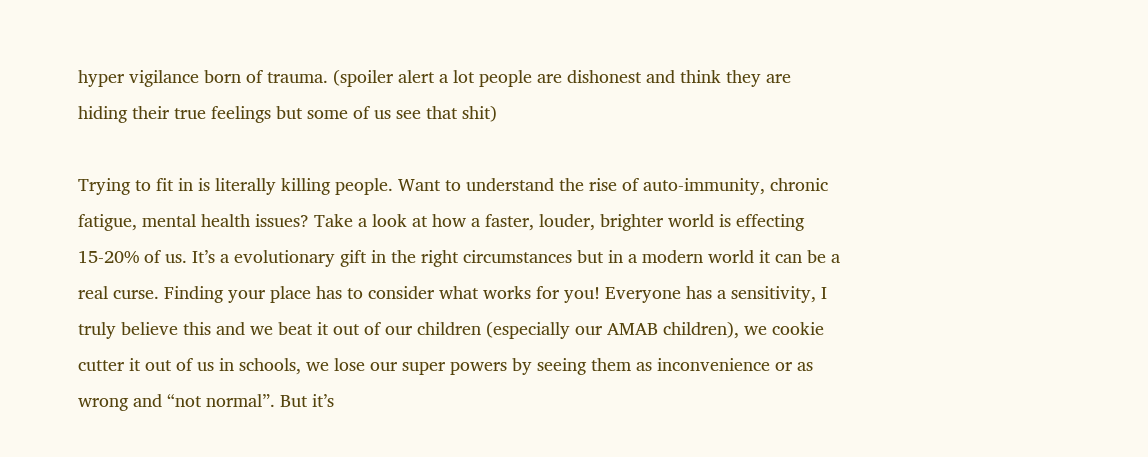hyper vigilance born of trauma. (spoiler alert a lot people are dishonest and think they are hiding their true feelings but some of us see that shit)

Trying to fit in is literally killing people. Want to understand the rise of auto-immunity, chronic fatigue, mental health issues? Take a look at how a faster, louder, brighter world is effecting 15-20% of us. It’s a evolutionary gift in the right circumstances but in a modern world it can be a real curse. Finding your place has to consider what works for you! Everyone has a sensitivity, I truly believe this and we beat it out of our children (especially our AMAB children), we cookie cutter it out of us in schools, we lose our super powers by seeing them as inconvenience or as wrong and “not normal”. But it’s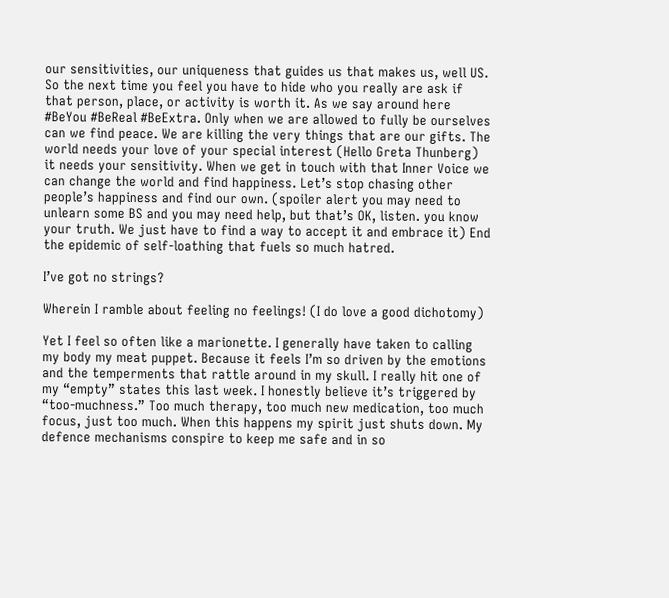our sensitivities, our uniqueness that guides us that makes us, well US. So the next time you feel you have to hide who you really are ask if that person, place, or activity is worth it. As we say around here #BeYou #BeReal #BeExtra. Only when we are allowed to fully be ourselves can we find peace. We are killing the very things that are our gifts. The world needs your love of your special interest (Hello Greta Thunberg) it needs your sensitivity. When we get in touch with that Inner Voice we can change the world and find happiness. Let’s stop chasing other people’s happiness and find our own. (spoiler alert you may need to unlearn some BS and you may need help, but that’s OK, listen. you know your truth. We just have to find a way to accept it and embrace it) End the epidemic of self-loathing that fuels so much hatred.

I’ve got no strings?

Wherein I ramble about feeling no feelings! (I do love a good dichotomy)

Yet I feel so often like a marionette. I generally have taken to calling my body my meat puppet. Because it feels I’m so driven by the emotions and the temperments that rattle around in my skull. I really hit one of my “empty” states this last week. I honestly believe it’s triggered by “too-muchness.” Too much therapy, too much new medication, too much focus, just too much. When this happens my spirit just shuts down. My defence mechanisms conspire to keep me safe and in so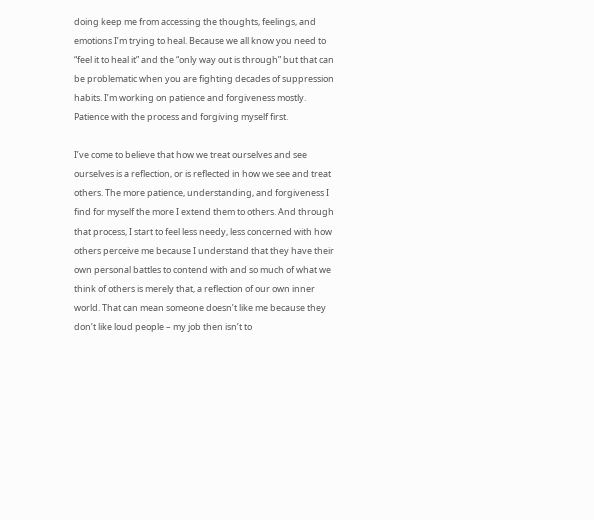doing keep me from accessing the thoughts, feelings, and emotions I’m trying to heal. Because we all know you need to “feel it to heal it” and the “only way out is through” but that can be problematic when you are fighting decades of suppression habits. I’m working on patience and forgiveness mostly. Patience with the process and forgiving myself first.

I’ve come to believe that how we treat ourselves and see ourselves is a reflection, or is reflected in how we see and treat others. The more patience, understanding, and forgiveness I find for myself the more I extend them to others. And through that process, I start to feel less needy, less concerned with how others perceive me because I understand that they have their own personal battles to contend with and so much of what we think of others is merely that, a reflection of our own inner world. That can mean someone doesn’t like me because they don’t like loud people – my job then isn’t to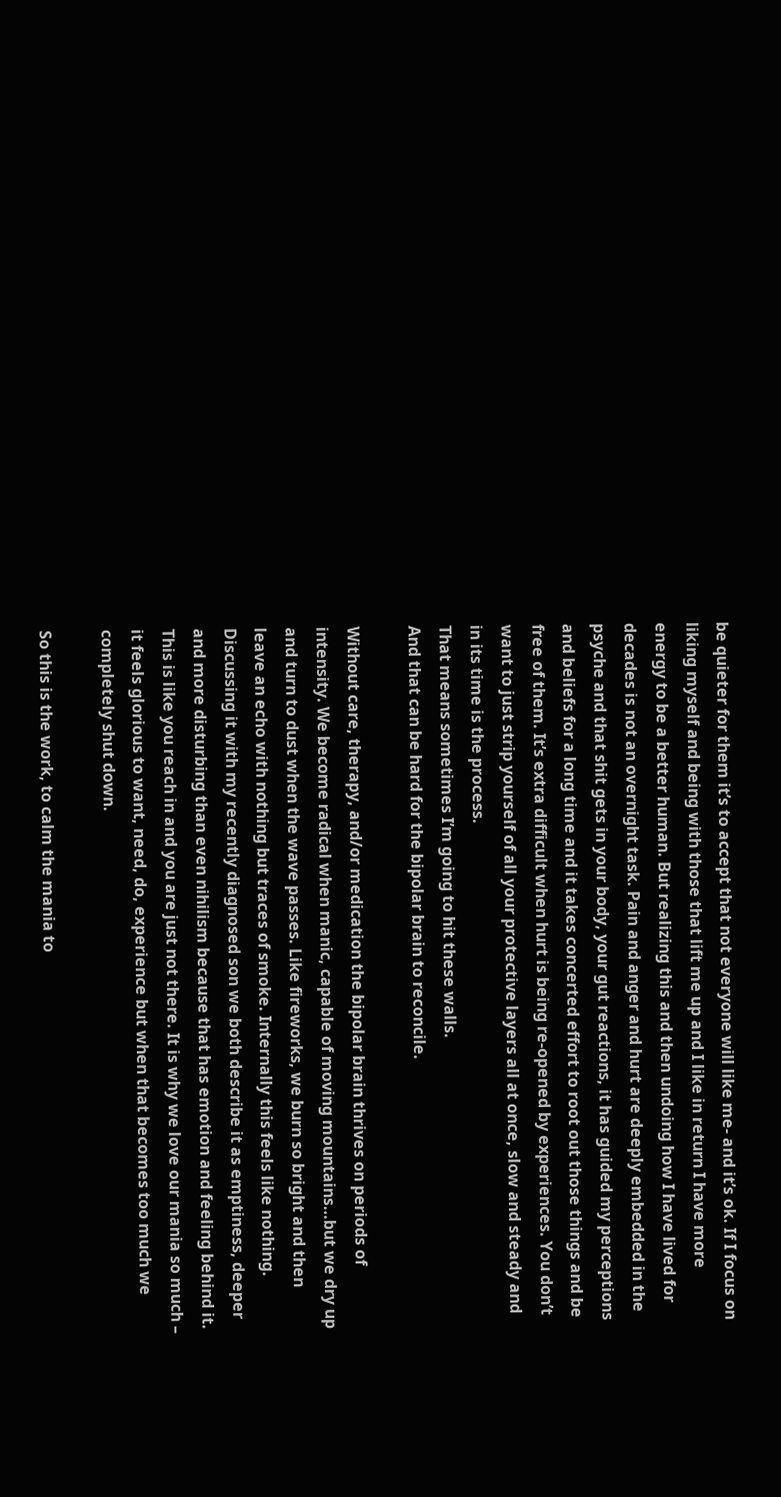be quieter for them it’s to accept that not everyone will like me- and it’s ok. If I focus on liking myself and being with those that lift me up and I like in return I have more energy to be a better human. But realizing this and then undoing how I have lived for decades is not an overnight task. Pain and anger and hurt are deeply embedded in the psyche and that shit gets in your body, your gut reactions, it has guided my perceptions and beliefs for a long time and it takes concerted effort to root out those things and be free of them. It’s extra difficult when hurt is being re-opened by experiences. You don’t want to just strip yourself of all your protective layers all at once, slow and steady and in its time is the process.
That means sometimes I’m going to hit these walls.
And that can be hard for the bipolar brain to reconcile.

Without care, therapy, and/or medication the bipolar brain thrives on periods of intensity. We become radical when manic, capable of moving mountains…but we dry up and turn to dust when the wave passes. Like fireworks, we burn so bright and then leave an echo with nothing but traces of smoke. Internally this feels like nothing. Discussing it with my recently diagnosed son we both describe it as emptiness, deeper and more disturbing than even nihilism because that has emotion and feeling behind it. This is like you reach in and you are just not there. It is why we love our mania so much – it feels glorious to want, need, do, experience but when that becomes too much we completely shut down.

So this is the work, to calm the mania to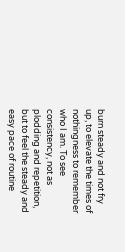burn steady and not fry up, to elevate the times of nothingness to remember who I am. To see consistency, not as plodding and repetition, but to feel the steady and easy pace of routine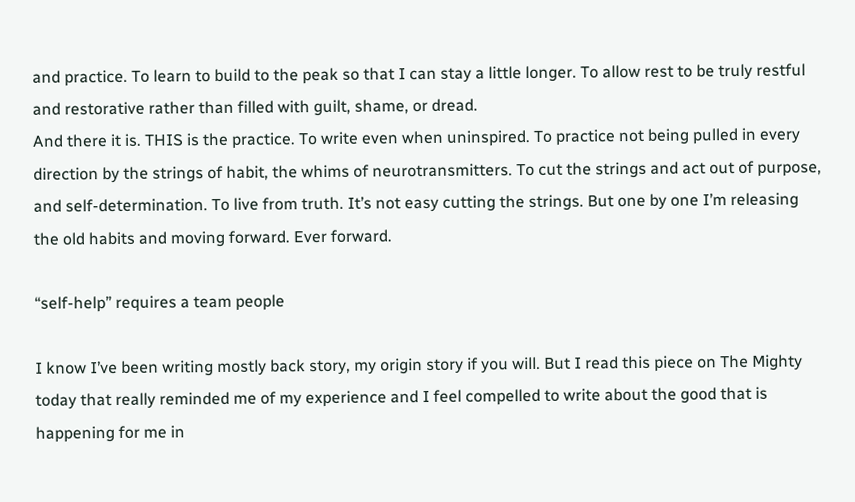and practice. To learn to build to the peak so that I can stay a little longer. To allow rest to be truly restful and restorative rather than filled with guilt, shame, or dread.
And there it is. THIS is the practice. To write even when uninspired. To practice not being pulled in every direction by the strings of habit, the whims of neurotransmitters. To cut the strings and act out of purpose, and self-determination. To live from truth. It’s not easy cutting the strings. But one by one I’m releasing the old habits and moving forward. Ever forward.

“self-help” requires a team people

I know I’ve been writing mostly back story, my origin story if you will. But I read this piece on The Mighty today that really reminded me of my experience and I feel compelled to write about the good that is happening for me in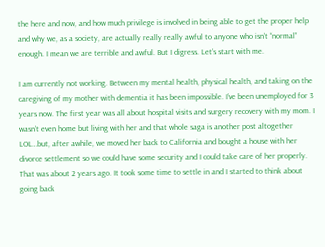the here and now, and how much privilege is involved in being able to get the proper help and why we, as a society, are actually really really awful to anyone who isn’t “normal” enough. I mean we are terrible and awful. But I digress. Let’s start with me.

I am currently not working. Between my mental health, physical health, and taking on the caregiving of my mother with dementia it has been impossible. I’ve been unemployed for 3 years now. The first year was all about hospital visits and surgery recovery with my mom. I wasn’t even home but living with her and that whole saga is another post altogether LOL…but, after awhile, we moved her back to California and bought a house with her divorce settlement so we could have some security and I could take care of her properly. That was about 2 years ago. It took some time to settle in and I started to think about going back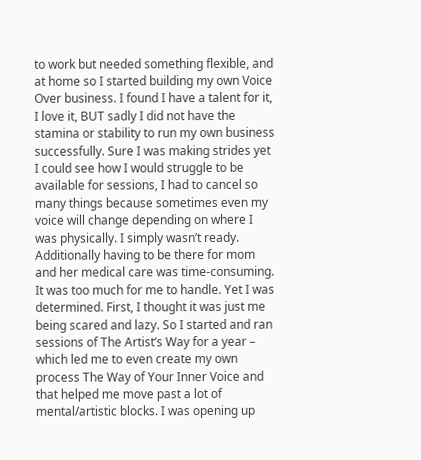to work but needed something flexible, and at home so I started building my own Voice Over business. I found I have a talent for it, I love it, BUT sadly I did not have the stamina or stability to run my own business successfully. Sure I was making strides yet I could see how I would struggle to be available for sessions, I had to cancel so many things because sometimes even my voice will change depending on where I was physically. I simply wasn’t ready. Additionally having to be there for mom and her medical care was time-consuming. It was too much for me to handle. Yet I was determined. First, I thought it was just me being scared and lazy. So I started and ran sessions of The Artist’s Way for a year – which led me to even create my own process The Way of Your Inner Voice and that helped me move past a lot of mental/artistic blocks. I was opening up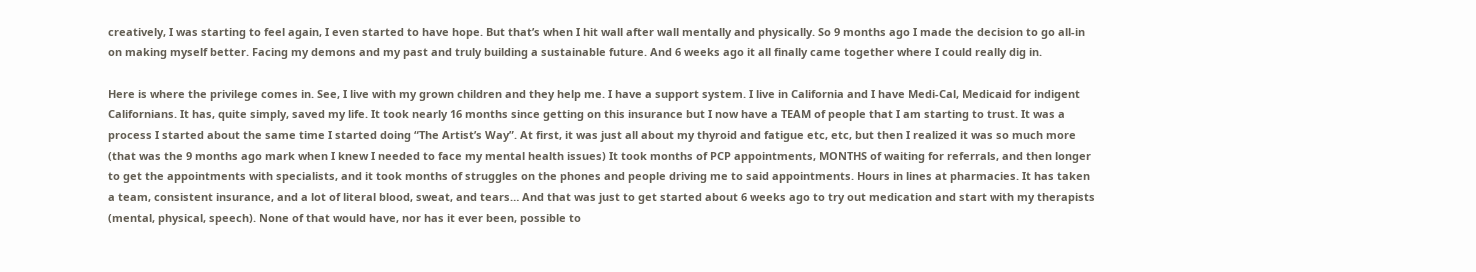creatively, I was starting to feel again, I even started to have hope. But that’s when I hit wall after wall mentally and physically. So 9 months ago I made the decision to go all-in on making myself better. Facing my demons and my past and truly building a sustainable future. And 6 weeks ago it all finally came together where I could really dig in.

Here is where the privilege comes in. See, I live with my grown children and they help me. I have a support system. I live in California and I have Medi-Cal, Medicaid for indigent Californians. It has, quite simply, saved my life. It took nearly 16 months since getting on this insurance but I now have a TEAM of people that I am starting to trust. It was a process I started about the same time I started doing “The Artist’s Way”. At first, it was just all about my thyroid and fatigue etc, etc, but then I realized it was so much more (that was the 9 months ago mark when I knew I needed to face my mental health issues) It took months of PCP appointments, MONTHS of waiting for referrals, and then longer to get the appointments with specialists, and it took months of struggles on the phones and people driving me to said appointments. Hours in lines at pharmacies. It has taken a team, consistent insurance, and a lot of literal blood, sweat, and tears… And that was just to get started about 6 weeks ago to try out medication and start with my therapists (mental, physical, speech). None of that would have, nor has it ever been, possible to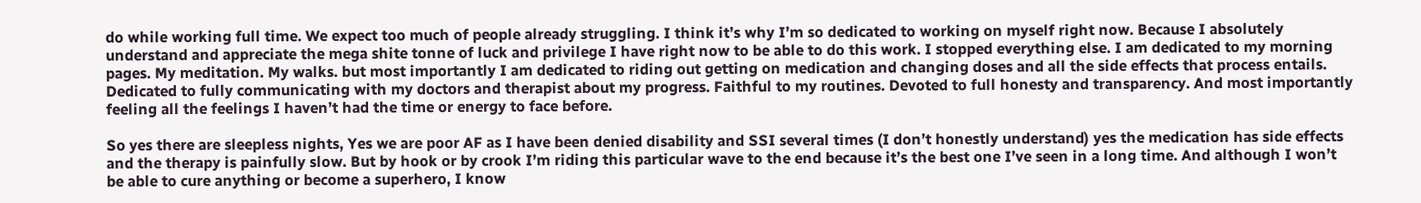do while working full time. We expect too much of people already struggling. I think it’s why I’m so dedicated to working on myself right now. Because I absolutely understand and appreciate the mega shite tonne of luck and privilege I have right now to be able to do this work. I stopped everything else. I am dedicated to my morning pages. My meditation. My walks. but most importantly I am dedicated to riding out getting on medication and changing doses and all the side effects that process entails. Dedicated to fully communicating with my doctors and therapist about my progress. Faithful to my routines. Devoted to full honesty and transparency. And most importantly feeling all the feelings I haven’t had the time or energy to face before.

So yes there are sleepless nights, Yes we are poor AF as I have been denied disability and SSI several times (I don’t honestly understand) yes the medication has side effects and the therapy is painfully slow. But by hook or by crook I’m riding this particular wave to the end because it’s the best one I’ve seen in a long time. And although I won’t be able to cure anything or become a superhero, I know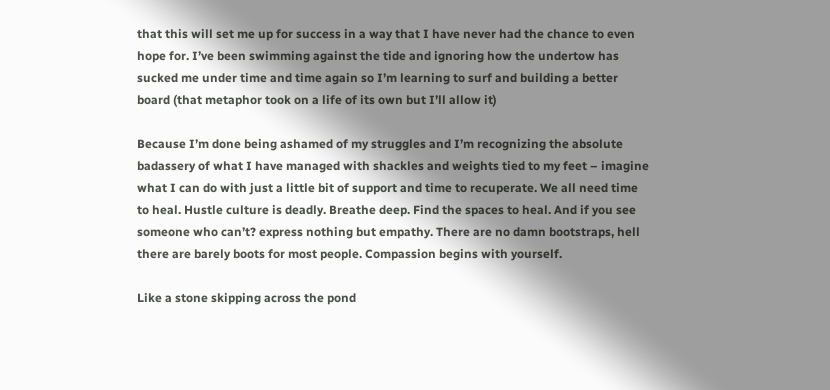that this will set me up for success in a way that I have never had the chance to even hope for. I’ve been swimming against the tide and ignoring how the undertow has sucked me under time and time again so I’m learning to surf and building a better board (that metaphor took on a life of its own but I’ll allow it)

Because I’m done being ashamed of my struggles and I’m recognizing the absolute badassery of what I have managed with shackles and weights tied to my feet – imagine what I can do with just a little bit of support and time to recuperate. We all need time to heal. Hustle culture is deadly. Breathe deep. Find the spaces to heal. And if you see someone who can’t? express nothing but empathy. There are no damn bootstraps, hell there are barely boots for most people. Compassion begins with yourself.

Like a stone skipping across the pond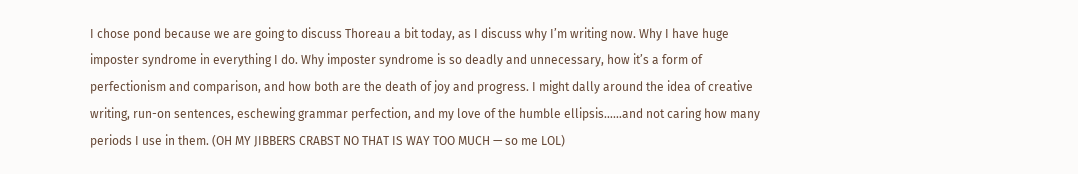I chose pond because we are going to discuss Thoreau a bit today, as I discuss why I’m writing now. Why I have huge imposter syndrome in everything I do. Why imposter syndrome is so deadly and unnecessary, how it’s a form of perfectionism and comparison, and how both are the death of joy and progress. I might dally around the idea of creative writing, run-on sentences, eschewing grammar perfection, and my love of the humble ellipsis……and not caring how many periods I use in them. (OH MY JIBBERS CRABST NO THAT IS WAY TOO MUCH — so me LOL)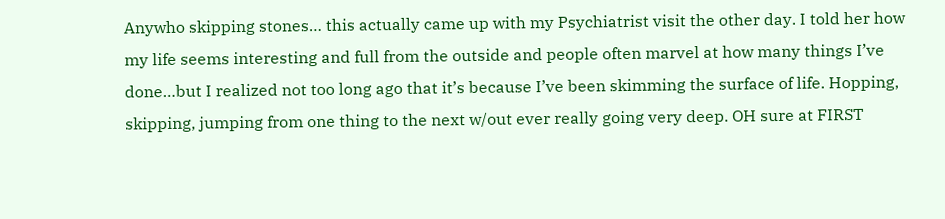Anywho skipping stones… this actually came up with my Psychiatrist visit the other day. I told her how my life seems interesting and full from the outside and people often marvel at how many things I’ve done…but I realized not too long ago that it’s because I’ve been skimming the surface of life. Hopping, skipping, jumping from one thing to the next w/out ever really going very deep. OH sure at FIRST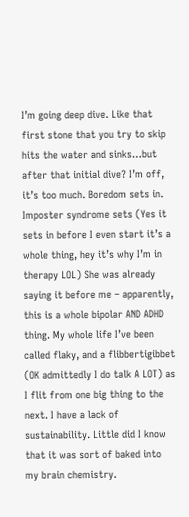I’m going deep dive. Like that first stone that you try to skip hits the water and sinks…but after that initial dive? I’m off, it’s too much. Boredom sets in. Imposter syndrome sets (Yes it sets in before I even start it’s a whole thing, hey it’s why I’m in therapy LOL) She was already saying it before me – apparently, this is a whole bipolar AND ADHD thing. My whole life I’ve been called flaky, and a flibbertigibbet (OK admittedly I do talk A LOT) as I flit from one big thing to the next. I have a lack of sustainability. Little did I know that it was sort of baked into my brain chemistry.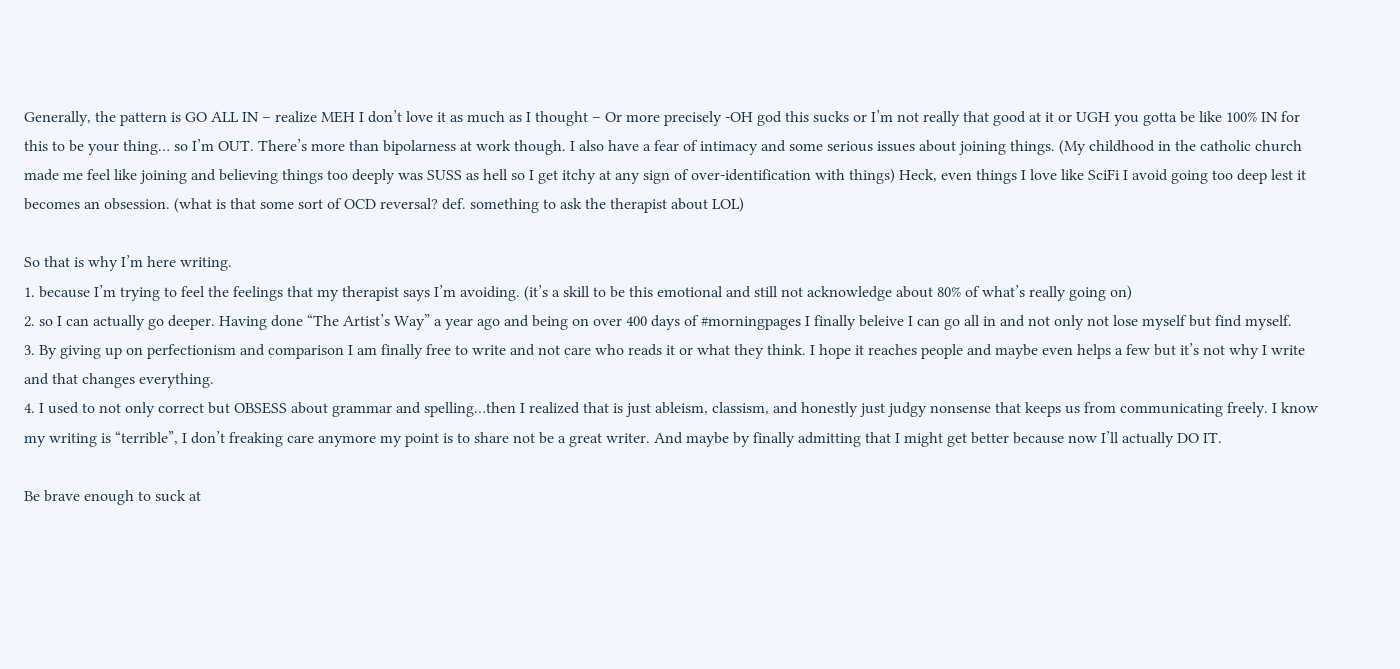Generally, the pattern is GO ALL IN – realize MEH I don’t love it as much as I thought – Or more precisely -OH god this sucks or I’m not really that good at it or UGH you gotta be like 100% IN for this to be your thing… so I’m OUT. There’s more than bipolarness at work though. I also have a fear of intimacy and some serious issues about joining things. (My childhood in the catholic church made me feel like joining and believing things too deeply was SUSS as hell so I get itchy at any sign of over-identification with things) Heck, even things I love like SciFi I avoid going too deep lest it becomes an obsession. (what is that some sort of OCD reversal? def. something to ask the therapist about LOL)

So that is why I’m here writing.
1. because I’m trying to feel the feelings that my therapist says I’m avoiding. (it’s a skill to be this emotional and still not acknowledge about 80% of what’s really going on)
2. so I can actually go deeper. Having done “The Artist’s Way” a year ago and being on over 400 days of #morningpages I finally beleive I can go all in and not only not lose myself but find myself.
3. By giving up on perfectionism and comparison I am finally free to write and not care who reads it or what they think. I hope it reaches people and maybe even helps a few but it’s not why I write and that changes everything.
4. I used to not only correct but OBSESS about grammar and spelling…then I realized that is just ableism, classism, and honestly just judgy nonsense that keeps us from communicating freely. I know my writing is “terrible”, I don’t freaking care anymore my point is to share not be a great writer. And maybe by finally admitting that I might get better because now I’ll actually DO IT.

Be brave enough to suck at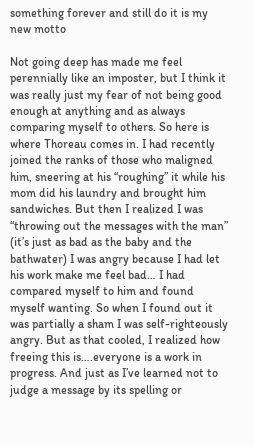something forever and still do it is my new motto

Not going deep has made me feel perennially like an imposter, but I think it was really just my fear of not being good enough at anything and as always comparing myself to others. So here is where Thoreau comes in. I had recently joined the ranks of those who maligned him, sneering at his “roughing” it while his mom did his laundry and brought him sandwiches. But then I realized I was “throwing out the messages with the man” (it’s just as bad as the baby and the bathwater) I was angry because I had let his work make me feel bad… I had compared myself to him and found myself wanting. So when I found out it was partially a sham I was self-righteously angry. But as that cooled, I realized how freeing this is….everyone is a work in progress. And just as I’ve learned not to judge a message by its spelling or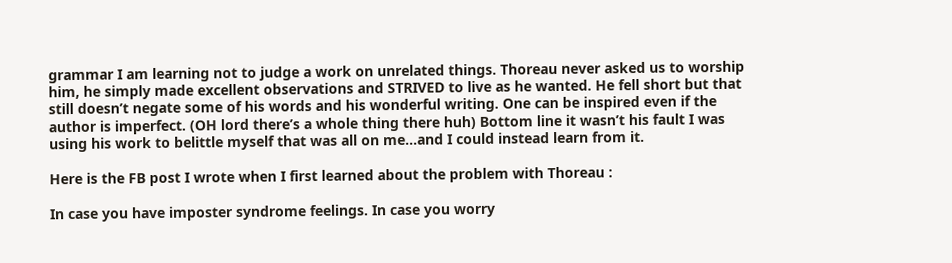grammar I am learning not to judge a work on unrelated things. Thoreau never asked us to worship him, he simply made excellent observations and STRIVED to live as he wanted. He fell short but that still doesn’t negate some of his words and his wonderful writing. One can be inspired even if the author is imperfect. (OH lord there’s a whole thing there huh) Bottom line it wasn’t his fault I was using his work to belittle myself that was all on me…and I could instead learn from it.

Here is the FB post I wrote when I first learned about the problem with Thoreau :

In case you have imposter syndrome feelings. In case you worry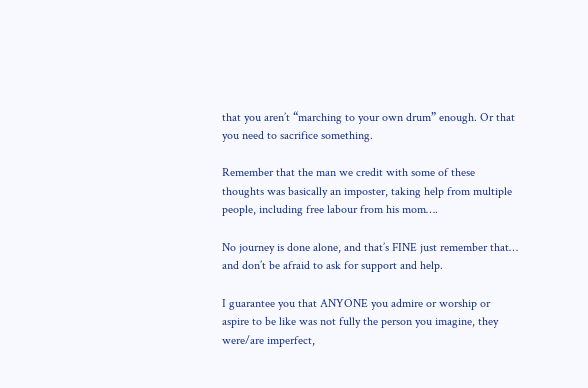that you aren’t “marching to your own drum” enough. Or that you need to sacrifice something.

Remember that the man we credit with some of these thoughts was basically an imposter, taking help from multiple people, including free labour from his mom….

No journey is done alone, and that’s FINE just remember that… and don’t be afraid to ask for support and help.

I guarantee you that ANYONE you admire or worship or aspire to be like was not fully the person you imagine, they were/are imperfect,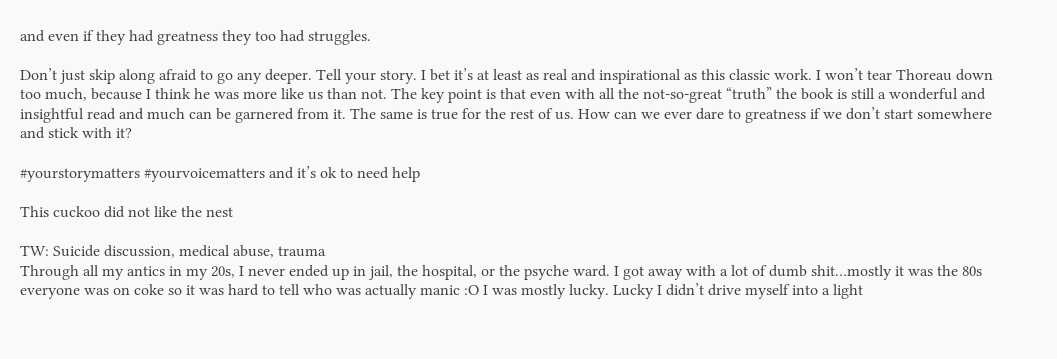and even if they had greatness they too had struggles.

Don’t just skip along afraid to go any deeper. Tell your story. I bet it’s at least as real and inspirational as this classic work. I won’t tear Thoreau down too much, because I think he was more like us than not. The key point is that even with all the not-so-great “truth” the book is still a wonderful and insightful read and much can be garnered from it. The same is true for the rest of us. How can we ever dare to greatness if we don’t start somewhere and stick with it?

#yourstorymatters #yourvoicematters and it’s ok to need help

This cuckoo did not like the nest

TW: Suicide discussion, medical abuse, trauma
Through all my antics in my 20s, I never ended up in jail, the hospital, or the psyche ward. I got away with a lot of dumb shit…mostly it was the 80s everyone was on coke so it was hard to tell who was actually manic :O I was mostly lucky. Lucky I didn’t drive myself into a light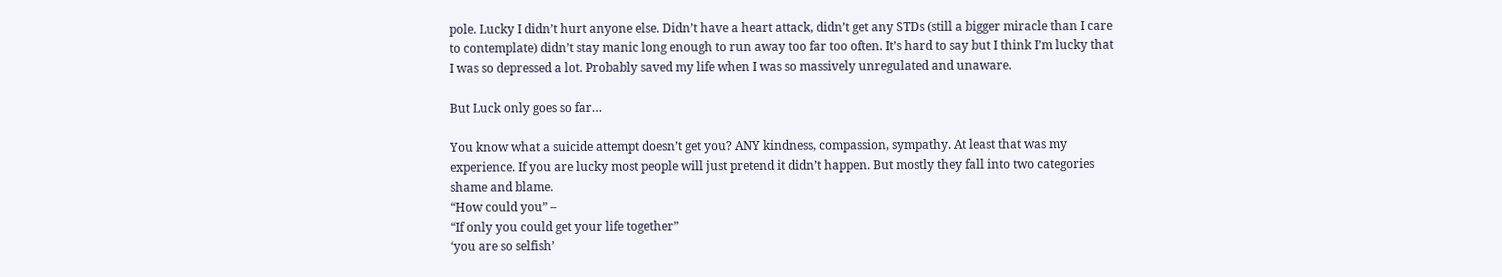pole. Lucky I didn’t hurt anyone else. Didn’t have a heart attack, didn’t get any STDs (still a bigger miracle than I care to contemplate) didn’t stay manic long enough to run away too far too often. It’s hard to say but I think I’m lucky that I was so depressed a lot. Probably saved my life when I was so massively unregulated and unaware.

But Luck only goes so far…

You know what a suicide attempt doesn’t get you? ANY kindness, compassion, sympathy. At least that was my experience. If you are lucky most people will just pretend it didn’t happen. But mostly they fall into two categories shame and blame.
“How could you” –
“If only you could get your life together”
‘you are so selfish’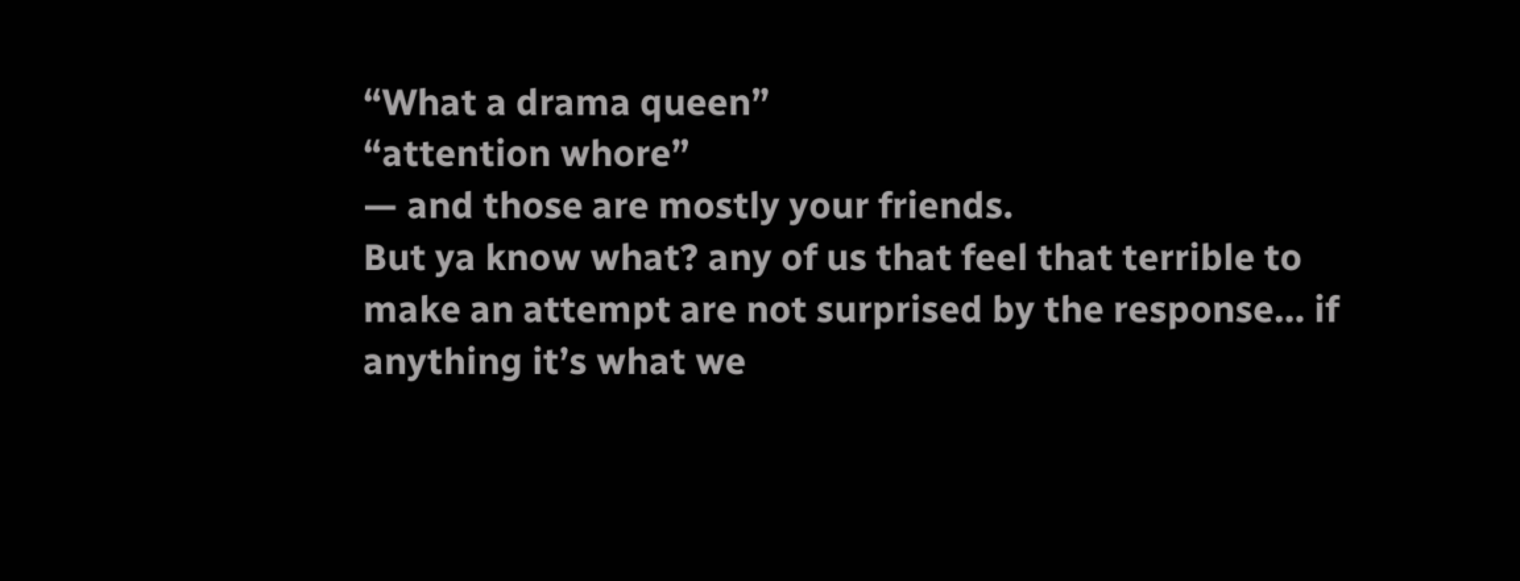“What a drama queen”
“attention whore”
— and those are mostly your friends.
But ya know what? any of us that feel that terrible to make an attempt are not surprised by the response… if anything it’s what we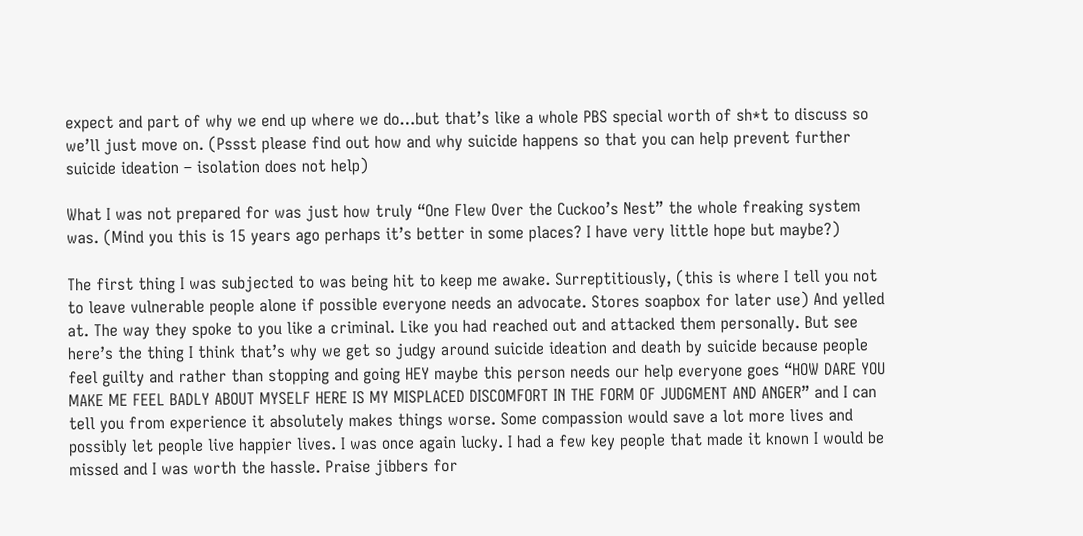expect and part of why we end up where we do…but that’s like a whole PBS special worth of sh*t to discuss so we’ll just move on. (Pssst please find out how and why suicide happens so that you can help prevent further suicide ideation – isolation does not help)

What I was not prepared for was just how truly “One Flew Over the Cuckoo’s Nest” the whole freaking system was. (Mind you this is 15 years ago perhaps it’s better in some places? I have very little hope but maybe?)

The first thing I was subjected to was being hit to keep me awake. Surreptitiously, (this is where I tell you not to leave vulnerable people alone if possible everyone needs an advocate. Stores soapbox for later use) And yelled at. The way they spoke to you like a criminal. Like you had reached out and attacked them personally. But see here’s the thing I think that’s why we get so judgy around suicide ideation and death by suicide because people feel guilty and rather than stopping and going HEY maybe this person needs our help everyone goes “HOW DARE YOU MAKE ME FEEL BADLY ABOUT MYSELF HERE IS MY MISPLACED DISCOMFORT IN THE FORM OF JUDGMENT AND ANGER” and I can tell you from experience it absolutely makes things worse. Some compassion would save a lot more lives and possibly let people live happier lives. I was once again lucky. I had a few key people that made it known I would be missed and I was worth the hassle. Praise jibbers for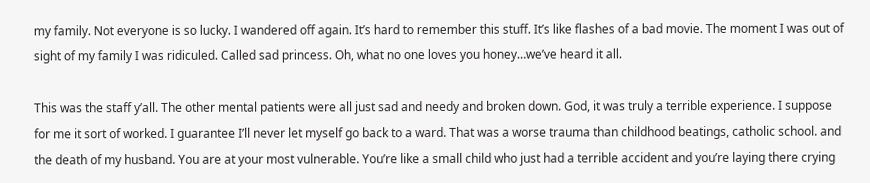my family. Not everyone is so lucky. I wandered off again. It’s hard to remember this stuff. It’s like flashes of a bad movie. The moment I was out of sight of my family I was ridiculed. Called sad princess. Oh, what no one loves you honey…we’ve heard it all.

This was the staff y’all. The other mental patients were all just sad and needy and broken down. God, it was truly a terrible experience. I suppose for me it sort of worked. I guarantee I’ll never let myself go back to a ward. That was a worse trauma than childhood beatings, catholic school. and the death of my husband. You are at your most vulnerable. You’re like a small child who just had a terrible accident and you’re laying there crying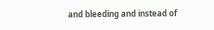and bleeding and instead of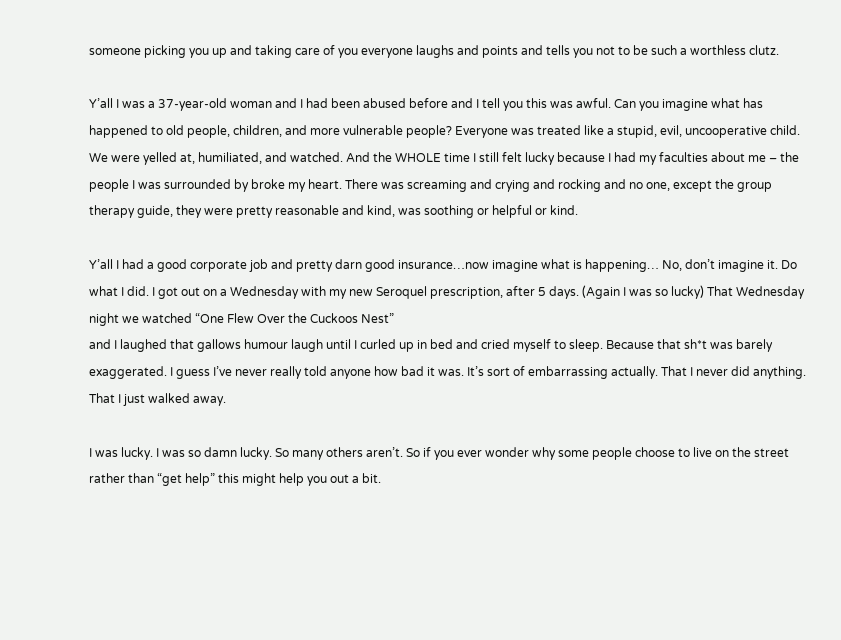someone picking you up and taking care of you everyone laughs and points and tells you not to be such a worthless clutz.

Y’all I was a 37-year-old woman and I had been abused before and I tell you this was awful. Can you imagine what has happened to old people, children, and more vulnerable people? Everyone was treated like a stupid, evil, uncooperative child. We were yelled at, humiliated, and watched. And the WHOLE time I still felt lucky because I had my faculties about me – the people I was surrounded by broke my heart. There was screaming and crying and rocking and no one, except the group therapy guide, they were pretty reasonable and kind, was soothing or helpful or kind.

Y’all I had a good corporate job and pretty darn good insurance…now imagine what is happening… No, don’t imagine it. Do what I did. I got out on a Wednesday with my new Seroquel prescription, after 5 days. (Again I was so lucky) That Wednesday night we watched “One Flew Over the Cuckoos Nest”
and I laughed that gallows humour laugh until I curled up in bed and cried myself to sleep. Because that sh*t was barely exaggerated. I guess I’ve never really told anyone how bad it was. It’s sort of embarrassing actually. That I never did anything. That I just walked away.

I was lucky. I was so damn lucky. So many others aren’t. So if you ever wonder why some people choose to live on the street rather than “get help” this might help you out a bit.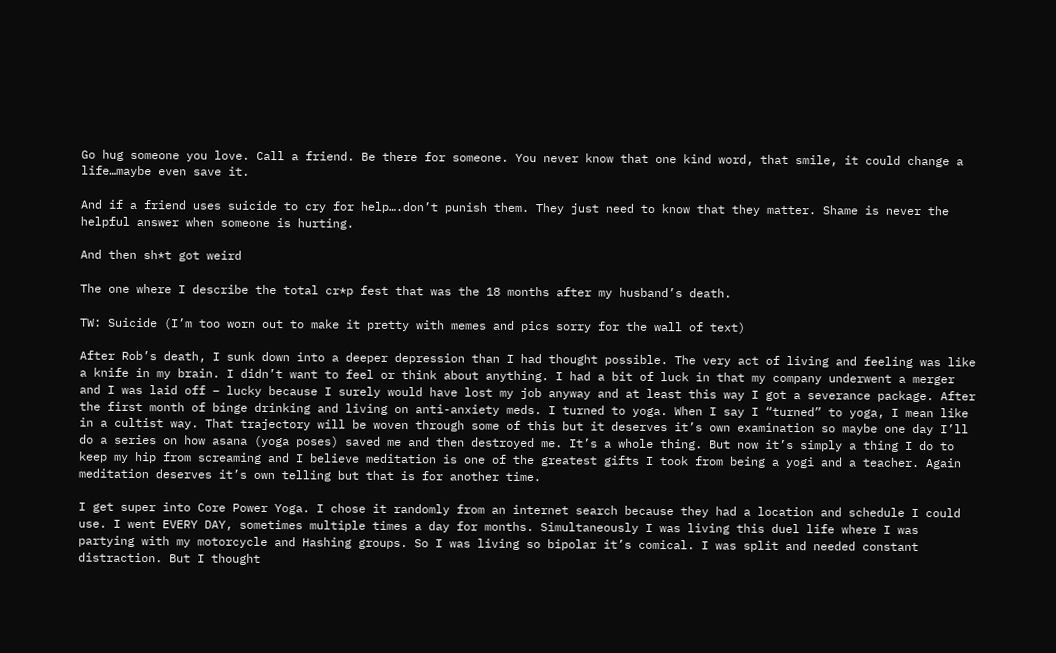Go hug someone you love. Call a friend. Be there for someone. You never know that one kind word, that smile, it could change a life…maybe even save it.

And if a friend uses suicide to cry for help….don’t punish them. They just need to know that they matter. Shame is never the helpful answer when someone is hurting.

And then sh*t got weird

The one where I describe the total cr*p fest that was the 18 months after my husband’s death.

TW: Suicide (I’m too worn out to make it pretty with memes and pics sorry for the wall of text)

After Rob’s death, I sunk down into a deeper depression than I had thought possible. The very act of living and feeling was like a knife in my brain. I didn’t want to feel or think about anything. I had a bit of luck in that my company underwent a merger and I was laid off – lucky because I surely would have lost my job anyway and at least this way I got a severance package. After the first month of binge drinking and living on anti-anxiety meds. I turned to yoga. When I say I “turned” to yoga, I mean like in a cultist way. That trajectory will be woven through some of this but it deserves it’s own examination so maybe one day I’ll do a series on how asana (yoga poses) saved me and then destroyed me. It’s a whole thing. But now it’s simply a thing I do to keep my hip from screaming and I believe meditation is one of the greatest gifts I took from being a yogi and a teacher. Again meditation deserves it’s own telling but that is for another time.

I get super into Core Power Yoga. I chose it randomly from an internet search because they had a location and schedule I could use. I went EVERY DAY, sometimes multiple times a day for months. Simultaneously I was living this duel life where I was partying with my motorcycle and Hashing groups. So I was living so bipolar it’s comical. I was split and needed constant distraction. But I thought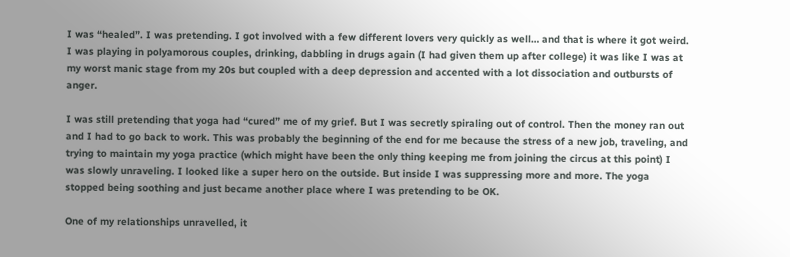I was “healed”. I was pretending. I got involved with a few different lovers very quickly as well… and that is where it got weird. I was playing in polyamorous couples, drinking, dabbling in drugs again (I had given them up after college) it was like I was at my worst manic stage from my 20s but coupled with a deep depression and accented with a lot dissociation and outbursts of anger.

I was still pretending that yoga had “cured” me of my grief. But I was secretly spiraling out of control. Then the money ran out and I had to go back to work. This was probably the beginning of the end for me because the stress of a new job, traveling, and trying to maintain my yoga practice (which might have been the only thing keeping me from joining the circus at this point) I was slowly unraveling. I looked like a super hero on the outside. But inside I was suppressing more and more. The yoga stopped being soothing and just became another place where I was pretending to be OK.

One of my relationships unravelled, it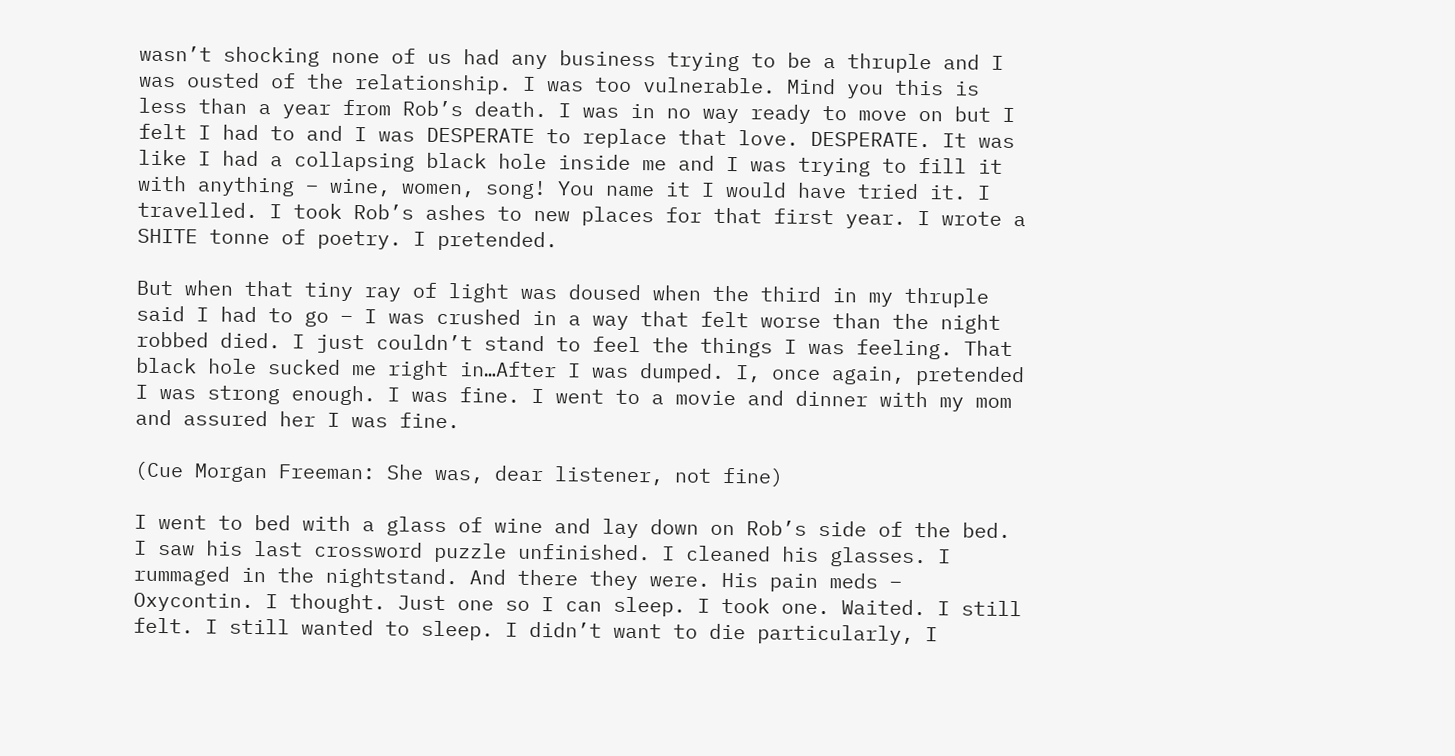wasn’t shocking none of us had any business trying to be a thruple and I was ousted of the relationship. I was too vulnerable. Mind you this is less than a year from Rob’s death. I was in no way ready to move on but I felt I had to and I was DESPERATE to replace that love. DESPERATE. It was like I had a collapsing black hole inside me and I was trying to fill it with anything – wine, women, song! You name it I would have tried it. I travelled. I took Rob’s ashes to new places for that first year. I wrote a SHITE tonne of poetry. I pretended.

But when that tiny ray of light was doused when the third in my thruple said I had to go – I was crushed in a way that felt worse than the night robbed died. I just couldn’t stand to feel the things I was feeling. That black hole sucked me right in…After I was dumped. I, once again, pretended I was strong enough. I was fine. I went to a movie and dinner with my mom and assured her I was fine.

(Cue Morgan Freeman: She was, dear listener, not fine)

I went to bed with a glass of wine and lay down on Rob’s side of the bed. I saw his last crossword puzzle unfinished. I cleaned his glasses. I rummaged in the nightstand. And there they were. His pain meds – Oxycontin. I thought. Just one so I can sleep. I took one. Waited. I still felt. I still wanted to sleep. I didn’t want to die particularly, I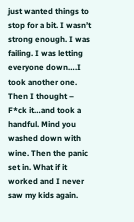just wanted things to stop for a bit. I wasn’t strong enough. I was failing. I was letting everyone down….I took another one.
Then I thought – F*ck it…and took a handful. Mind you washed down with wine. Then the panic set in. What if it worked and I never saw my kids again.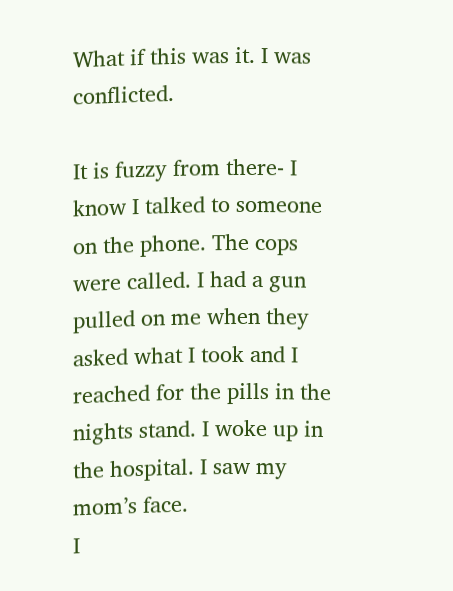What if this was it. I was conflicted.

It is fuzzy from there- I know I talked to someone on the phone. The cops were called. I had a gun pulled on me when they asked what I took and I reached for the pills in the nights stand. I woke up in the hospital. I saw my mom’s face.
I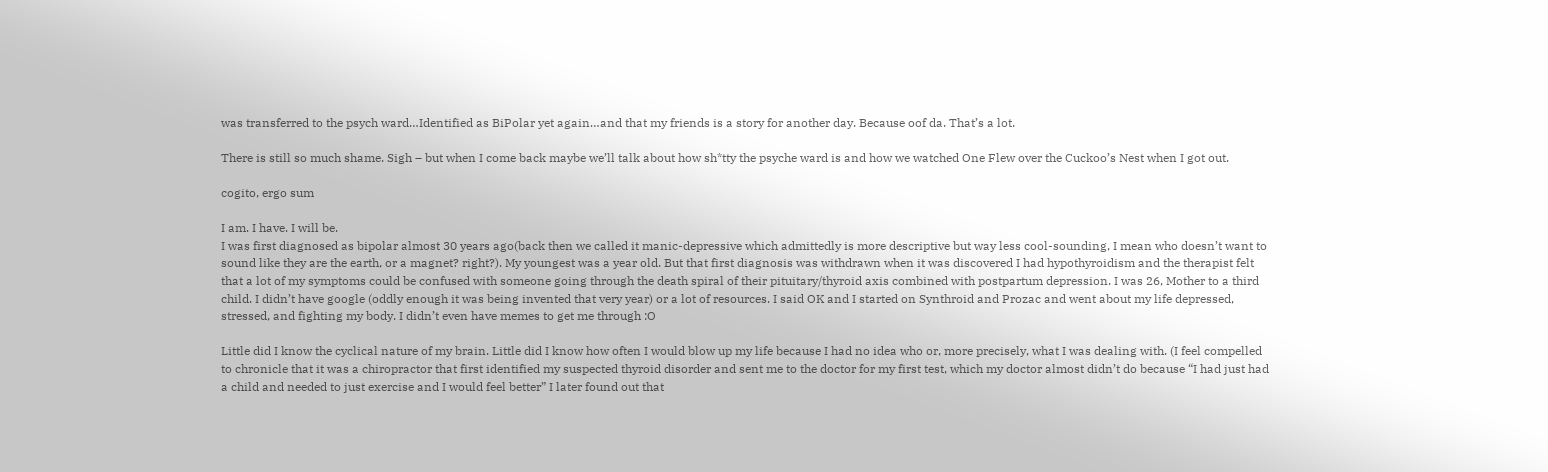was transferred to the psych ward…Identified as BiPolar yet again…and that my friends is a story for another day. Because oof da. That’s a lot.

There is still so much shame. Sigh – but when I come back maybe we’ll talk about how sh*tty the psyche ward is and how we watched One Flew over the Cuckoo’s Nest when I got out.

cogito, ergo sum

I am. I have. I will be.
I was first diagnosed as bipolar almost 30 years ago(back then we called it manic-depressive which admittedly is more descriptive but way less cool-sounding, I mean who doesn’t want to sound like they are the earth, or a magnet? right?). My youngest was a year old. But that first diagnosis was withdrawn when it was discovered I had hypothyroidism and the therapist felt that a lot of my symptoms could be confused with someone going through the death spiral of their pituitary/thyroid axis combined with postpartum depression. I was 26, Mother to a third child. I didn’t have google (oddly enough it was being invented that very year) or a lot of resources. I said OK and I started on Synthroid and Prozac and went about my life depressed, stressed, and fighting my body. I didn’t even have memes to get me through :O

Little did I know the cyclical nature of my brain. Little did I know how often I would blow up my life because I had no idea who or, more precisely, what I was dealing with. (I feel compelled to chronicle that it was a chiropractor that first identified my suspected thyroid disorder and sent me to the doctor for my first test, which my doctor almost didn’t do because “I had just had a child and needed to just exercise and I would feel better” I later found out that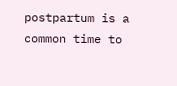postpartum is a common time to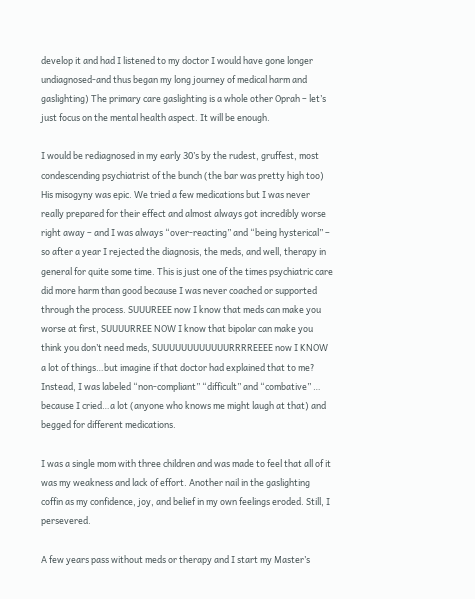develop it and had I listened to my doctor I would have gone longer undiagnosed-and thus began my long journey of medical harm and gaslighting) The primary care gaslighting is a whole other Oprah – let’s just focus on the mental health aspect. It will be enough.

I would be rediagnosed in my early 30’s by the rudest, gruffest, most condescending psychiatrist of the bunch (the bar was pretty high too) His misogyny was epic. We tried a few medications but I was never really prepared for their effect and almost always got incredibly worse right away – and I was always “over-reacting” and “being hysterical” – so after a year I rejected the diagnosis, the meds, and well, therapy in general for quite some time. This is just one of the times psychiatric care did more harm than good because I was never coached or supported through the process. SUUUREEE now I know that meds can make you worse at first, SUUUURREE NOW I know that bipolar can make you think you don’t need meds, SUUUUUUUUUUUURRRREEEE now I KNOW a lot of things…but imagine if that doctor had explained that to me? Instead, I was labeled “non-compliant” “difficult” and “combative” … because I cried…a lot (anyone who knows me might laugh at that) and begged for different medications.

I was a single mom with three children and was made to feel that all of it was my weakness and lack of effort. Another nail in the gaslighting coffin as my confidence, joy, and belief in my own feelings eroded. Still, I persevered.

A few years pass without meds or therapy and I start my Master’s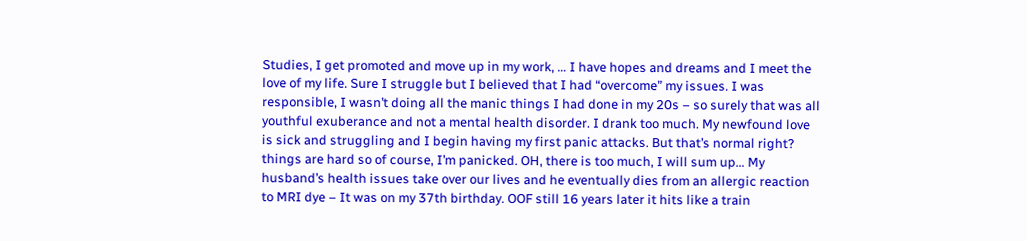Studies, I get promoted and move up in my work, … I have hopes and dreams and I meet the love of my life. Sure I struggle but I believed that I had “overcome” my issues. I was responsible, I wasn’t doing all the manic things I had done in my 20s – so surely that was all youthful exuberance and not a mental health disorder. I drank too much. My newfound love is sick and struggling and I begin having my first panic attacks. But that’s normal right? things are hard so of course, I’m panicked. OH, there is too much, I will sum up… My husband’s health issues take over our lives and he eventually dies from an allergic reaction to MRI dye – It was on my 37th birthday. OOF still 16 years later it hits like a train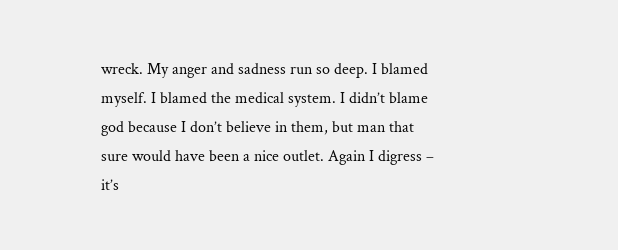wreck. My anger and sadness run so deep. I blamed myself. I blamed the medical system. I didn’t blame god because I don’t believe in them, but man that sure would have been a nice outlet. Again I digress – it’s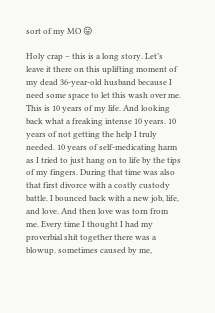sort of my MO 😛

Holy crap – this is a long story. Let’s leave it there on this uplifting moment of my dead 36-year-old husband because I need some space to let this wash over me. This is 10 years of my life. And looking back what a freaking intense 10 years. 10 years of not getting the help I truly needed. 10 years of self-medicating harm as I tried to just hang on to life by the tips of my fingers. During that time was also that first divorce with a costly custody battle. I bounced back with a new job, life, and love. And then love was torn from me. Every time I thought I had my proverbial shit together there was a blowup. sometimes caused by me,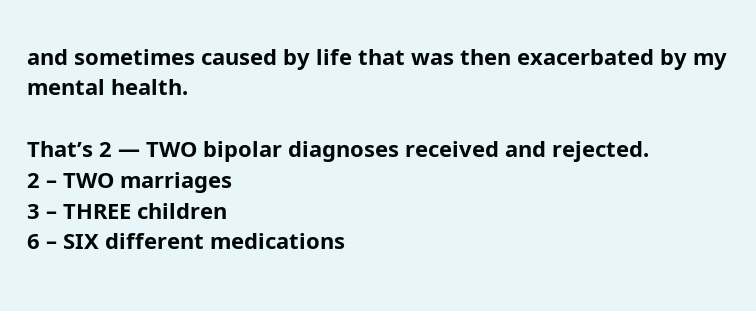and sometimes caused by life that was then exacerbated by my mental health.

That’s 2 — TWO bipolar diagnoses received and rejected.
2 – TWO marriages
3 – THREE children
6 – SIX different medications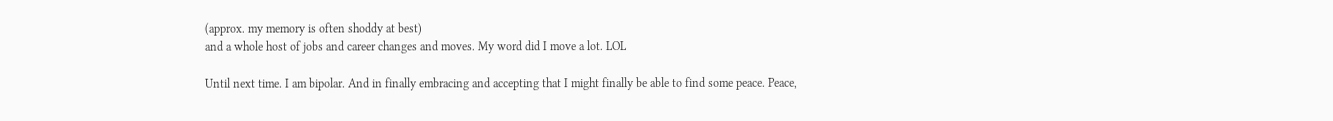(approx. my memory is often shoddy at best)
and a whole host of jobs and career changes and moves. My word did I move a lot. LOL

Until next time. I am bipolar. And in finally embracing and accepting that I might finally be able to find some peace. Peace,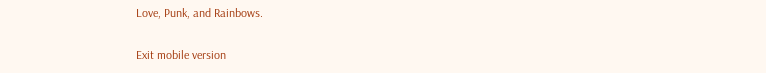Love, Punk, and Rainbows.

Exit mobile version